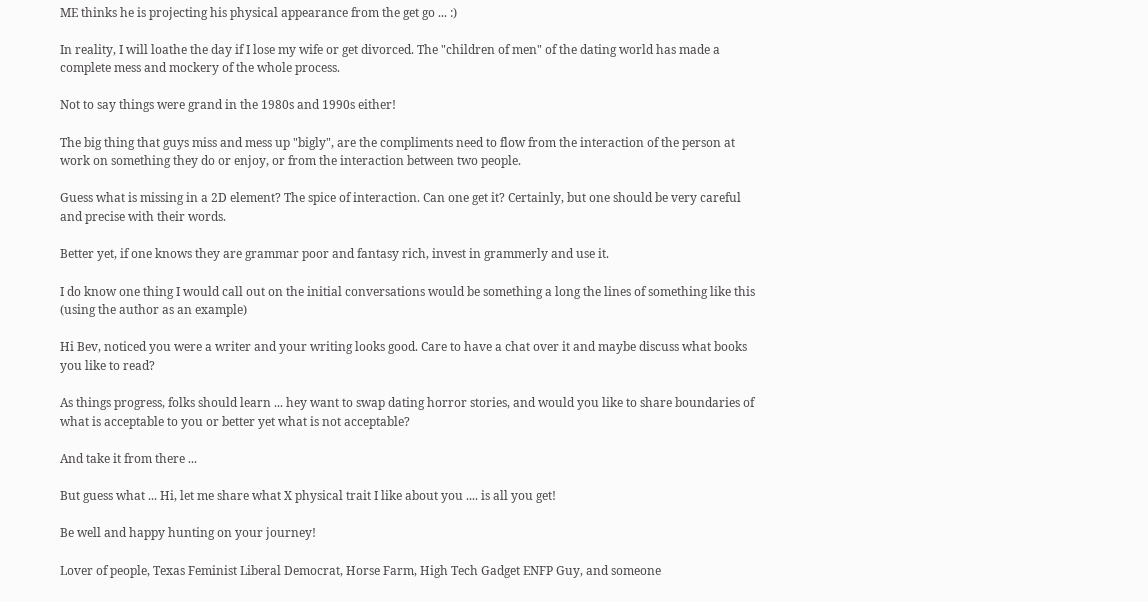ME thinks he is projecting his physical appearance from the get go ... :)

In reality, I will loathe the day if I lose my wife or get divorced. The "children of men" of the dating world has made a complete mess and mockery of the whole process.

Not to say things were grand in the 1980s and 1990s either!

The big thing that guys miss and mess up "bigly", are the compliments need to flow from the interaction of the person at work on something they do or enjoy, or from the interaction between two people.

Guess what is missing in a 2D element? The spice of interaction. Can one get it? Certainly, but one should be very careful and precise with their words.

Better yet, if one knows they are grammar poor and fantasy rich, invest in grammerly and use it.

I do know one thing I would call out on the initial conversations would be something a long the lines of something like this (using the author as an example)

Hi Bev, noticed you were a writer and your writing looks good. Care to have a chat over it and maybe discuss what books you like to read?

As things progress, folks should learn ... hey want to swap dating horror stories, and would you like to share boundaries of what is acceptable to you or better yet what is not acceptable?

And take it from there ...

But guess what ... Hi, let me share what X physical trait I like about you .... is all you get!

Be well and happy hunting on your journey!

Lover of people, Texas Feminist Liberal Democrat, Horse Farm, High Tech Gadget ENFP Guy, and someone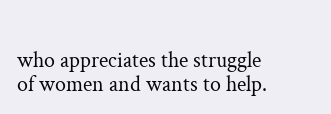who appreciates the struggle of women and wants to help.